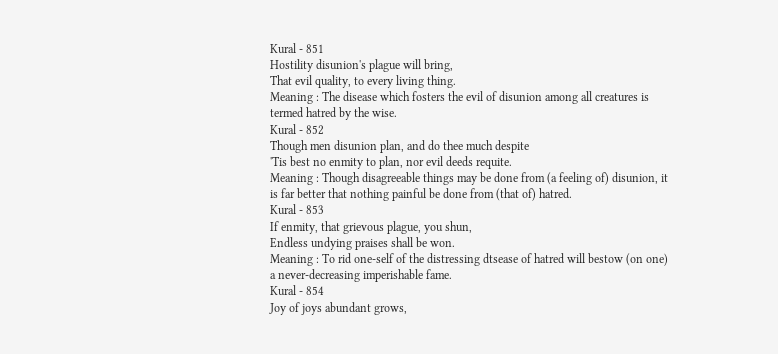Kural - 851
Hostility disunion's plague will bring,
That evil quality, to every living thing.
Meaning : The disease which fosters the evil of disunion among all creatures is termed hatred by the wise.
Kural - 852
Though men disunion plan, and do thee much despite
'Tis best no enmity to plan, nor evil deeds requite.
Meaning : Though disagreeable things may be done from (a feeling of) disunion, it is far better that nothing painful be done from (that of) hatred.
Kural - 853
If enmity, that grievous plague, you shun,
Endless undying praises shall be won.
Meaning : To rid one-self of the distressing dtsease of hatred will bestow (on one) a never-decreasing imperishable fame.
Kural - 854
Joy of joys abundant grows,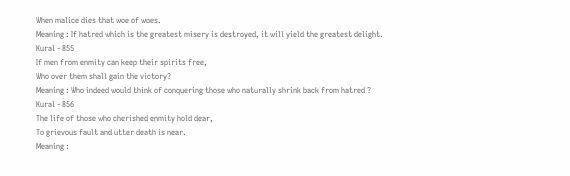When malice dies that woe of woes.
Meaning : If hatred which is the greatest misery is destroyed, it will yield the greatest delight.
Kural - 855
If men from enmity can keep their spirits free,
Who over them shall gain the victory?
Meaning : Who indeed would think of conquering those who naturally shrink back from hatred ?
Kural - 856
The life of those who cherished enmity hold dear,
To grievous fault and utter death is near.
Meaning :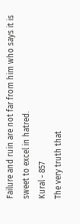Failure and ruin are not far from him who says it is sweet to excel in hatred.
Kural - 857
The very truth that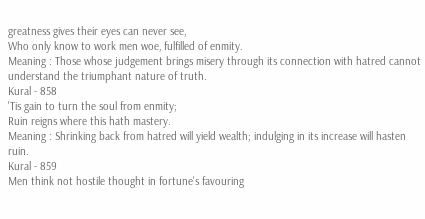greatness gives their eyes can never see,
Who only know to work men woe, fulfilled of enmity.
Meaning : Those whose judgement brings misery through its connection with hatred cannot understand the triumphant nature of truth.
Kural - 858
'Tis gain to turn the soul from enmity;
Ruin reigns where this hath mastery.
Meaning : Shrinking back from hatred will yield wealth; indulging in its increase will hasten ruin.
Kural - 859
Men think not hostile thought in fortune's favouring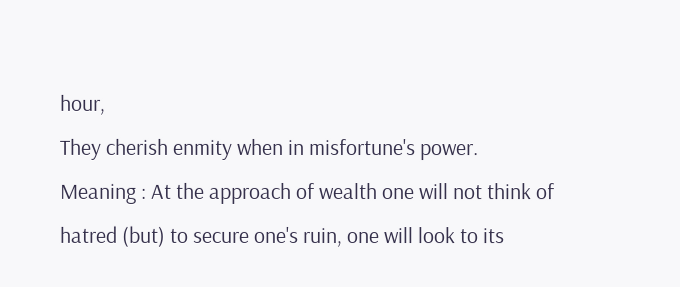hour,
They cherish enmity when in misfortune's power.
Meaning : At the approach of wealth one will not think of hatred (but) to secure one's ruin, one will look to its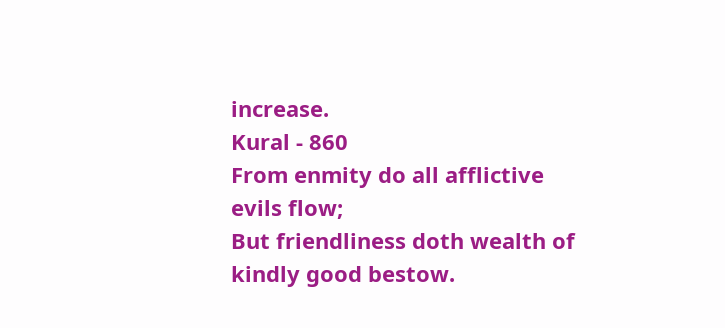increase.
Kural - 860
From enmity do all afflictive evils flow;
But friendliness doth wealth of kindly good bestow.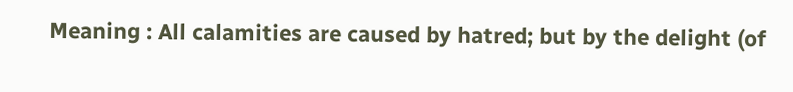Meaning : All calamities are caused by hatred; but by the delight (of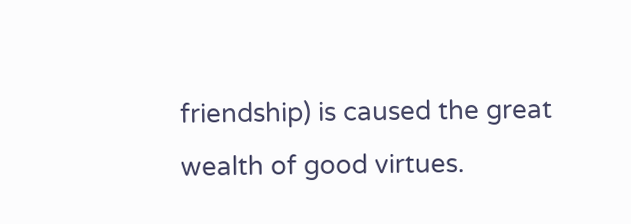friendship) is caused the great wealth of good virtues.